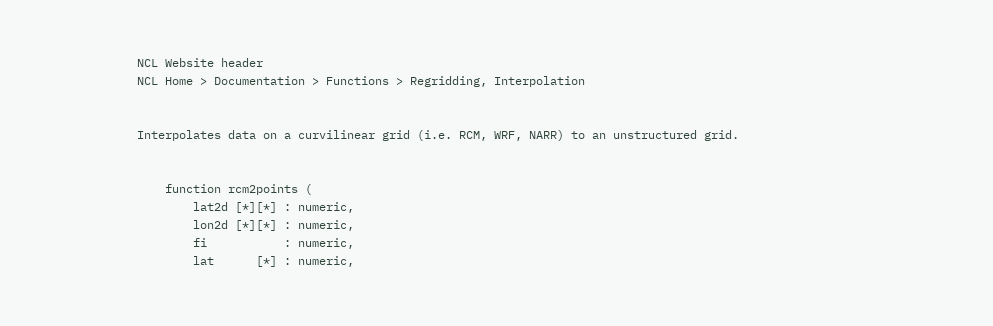NCL Website header
NCL Home > Documentation > Functions > Regridding, Interpolation


Interpolates data on a curvilinear grid (i.e. RCM, WRF, NARR) to an unstructured grid.


    function rcm2points (
        lat2d [*][*] : numeric,
        lon2d [*][*] : numeric,
        fi           : numeric,
        lat      [*] : numeric,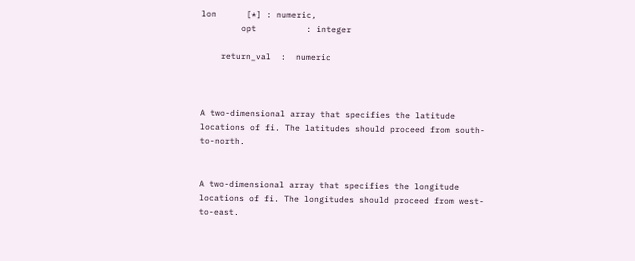lon      [*] : numeric,
        opt          : integer

    return_val  :  numeric



A two-dimensional array that specifies the latitude locations of fi. The latitudes should proceed from south-to-north.


A two-dimensional array that specifies the longitude locations of fi. The longitudes should proceed from west-to-east.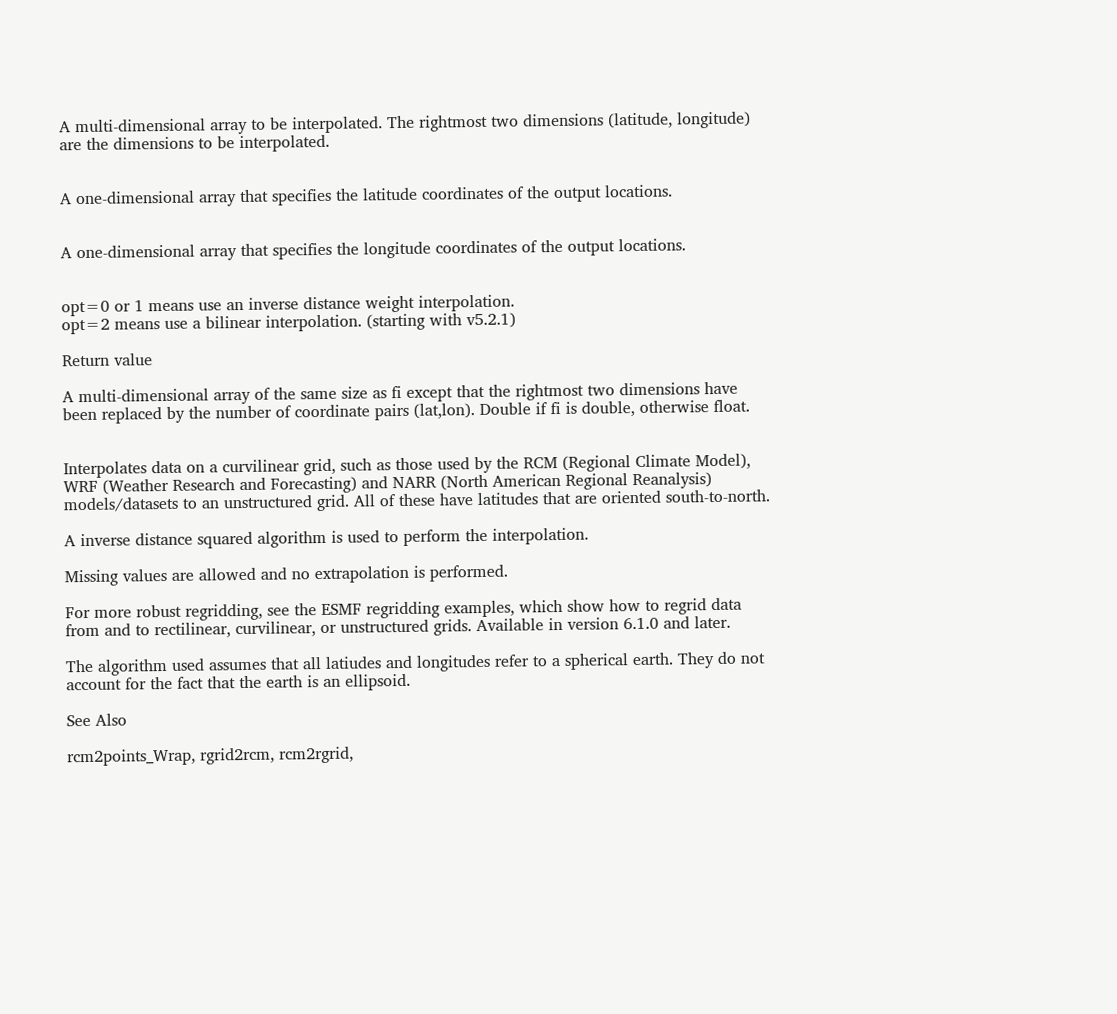A multi-dimensional array to be interpolated. The rightmost two dimensions (latitude, longitude) are the dimensions to be interpolated.


A one-dimensional array that specifies the latitude coordinates of the output locations.


A one-dimensional array that specifies the longitude coordinates of the output locations.


opt=0 or 1 means use an inverse distance weight interpolation.
opt=2 means use a bilinear interpolation. (starting with v5.2.1)

Return value

A multi-dimensional array of the same size as fi except that the rightmost two dimensions have been replaced by the number of coordinate pairs (lat,lon). Double if fi is double, otherwise float.


Interpolates data on a curvilinear grid, such as those used by the RCM (Regional Climate Model), WRF (Weather Research and Forecasting) and NARR (North American Regional Reanalysis) models/datasets to an unstructured grid. All of these have latitudes that are oriented south-to-north.

A inverse distance squared algorithm is used to perform the interpolation.

Missing values are allowed and no extrapolation is performed.

For more robust regridding, see the ESMF regridding examples, which show how to regrid data from and to rectilinear, curvilinear, or unstructured grids. Available in version 6.1.0 and later.

The algorithm used assumes that all latiudes and longitudes refer to a spherical earth. They do not account for the fact that the earth is an ellipsoid.

See Also

rcm2points_Wrap, rgrid2rcm, rcm2rgrid,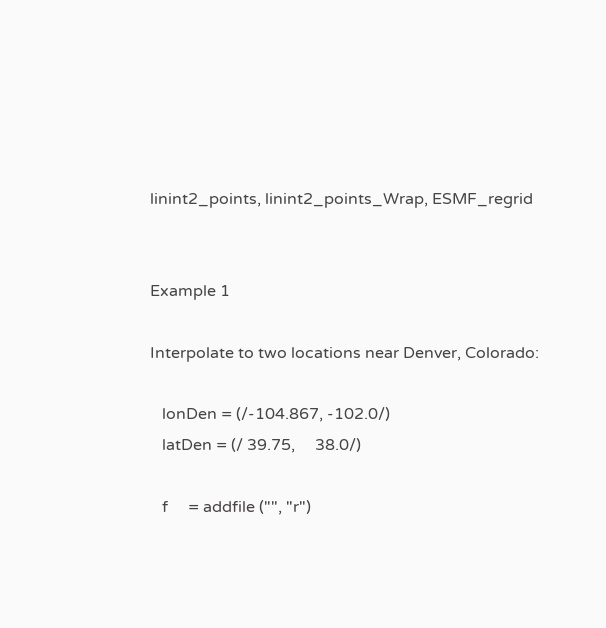linint2_points, linint2_points_Wrap, ESMF_regrid


Example 1

Interpolate to two locations near Denver, Colorado:

   lonDen = (/-104.867, -102.0/)
   latDen = (/ 39.75,     38.0/)

   f     = addfile ("", "r")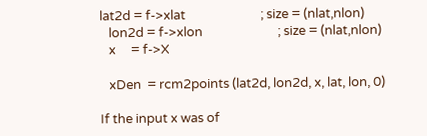lat2d = f->xlat                         ; size = (nlat,nlon)
   lon2d = f->xlon                         ; size = (nlat,nlon)
   x     = f->X

   xDen  = rcm2points (lat2d, lon2d, x, lat, lon, 0)

If the input x was of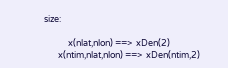size:

            x(nlat,nlon) ==>  xDen(2)
       x(ntim,nlat,nlon) ==>  xDen(ntim,2)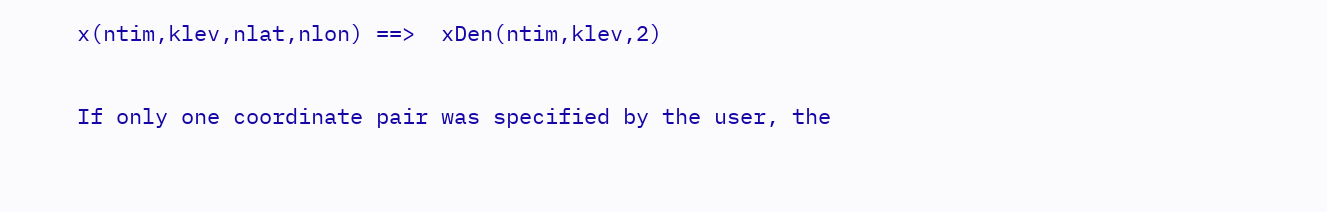x(ntim,klev,nlat,nlon) ==>  xDen(ntim,klev,2)

If only one coordinate pair was specified by the user, the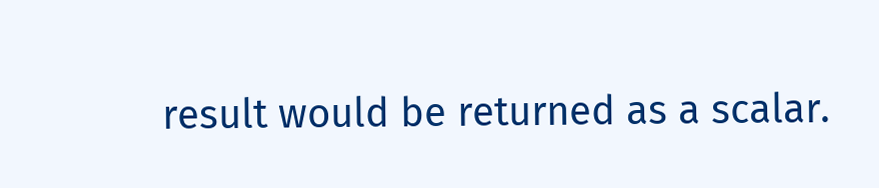result would be returned as a scalar.